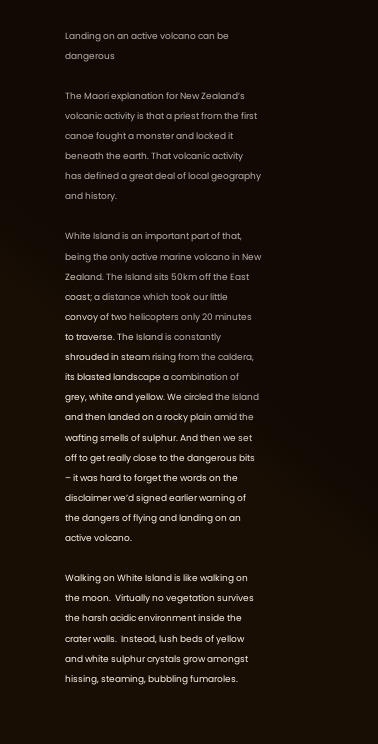Landing on an active volcano can be dangerous

The Maori explanation for New Zealand’s volcanic activity is that a priest from the first canoe fought a monster and locked it beneath the earth. That volcanic activity has defined a great deal of local geography and history.

White Island is an important part of that, being the only active marine volcano in New Zealand. The Island sits 50km off the East coast; a distance which took our little convoy of two helicopters only 20 minutes to traverse. The Island is constantly shrouded in steam rising from the caldera, its blasted landscape a combination of grey, white and yellow. We circled the Island and then landed on a rocky plain amid the wafting smells of sulphur. And then we set off to get really close to the dangerous bits – it was hard to forget the words on the disclaimer we’d signed earlier warning of the dangers of flying and landing on an active volcano.

Walking on White Island is like walking on the moon.  Virtually no vegetation survives the harsh acidic environment inside the crater walls.  Instead, lush beds of yellow and white sulphur crystals grow amongst hissing, steaming, bubbling fumaroles.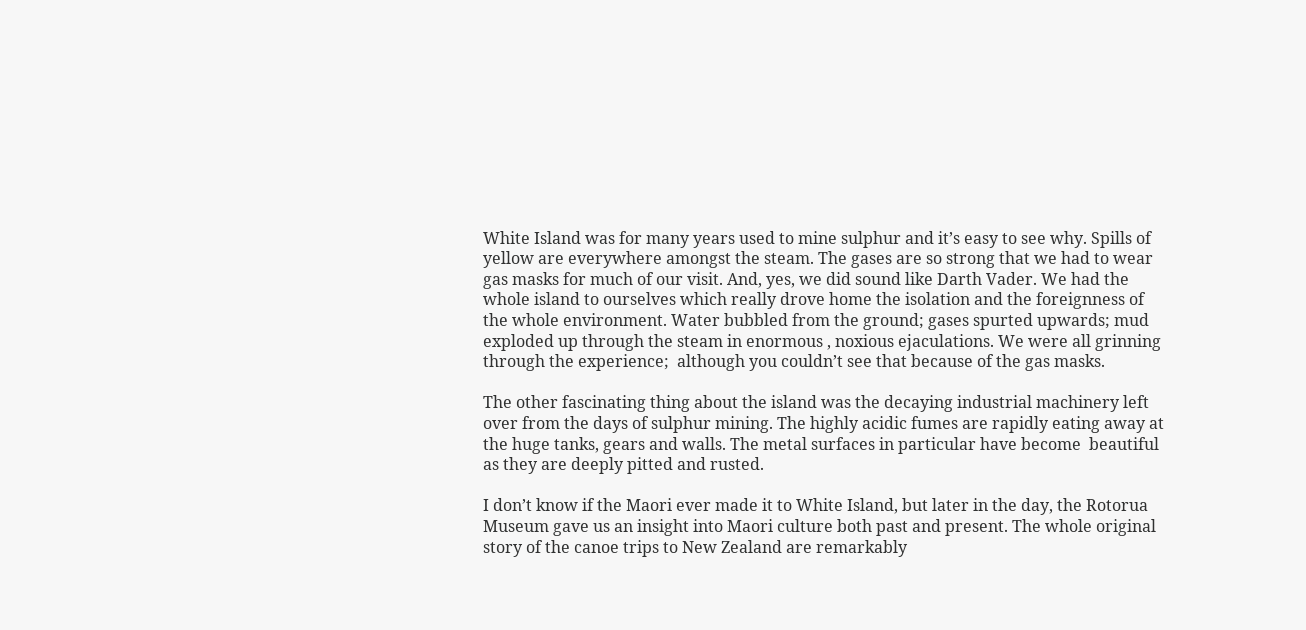White Island was for many years used to mine sulphur and it’s easy to see why. Spills of yellow are everywhere amongst the steam. The gases are so strong that we had to wear gas masks for much of our visit. And, yes, we did sound like Darth Vader. We had the whole island to ourselves which really drove home the isolation and the foreignness of the whole environment. Water bubbled from the ground; gases spurted upwards; mud exploded up through the steam in enormous , noxious ejaculations. We were all grinning through the experience;  although you couldn’t see that because of the gas masks.

The other fascinating thing about the island was the decaying industrial machinery left over from the days of sulphur mining. The highly acidic fumes are rapidly eating away at the huge tanks, gears and walls. The metal surfaces in particular have become  beautiful as they are deeply pitted and rusted.

I don’t know if the Maori ever made it to White Island, but later in the day, the Rotorua Museum gave us an insight into Maori culture both past and present. The whole original story of the canoe trips to New Zealand are remarkably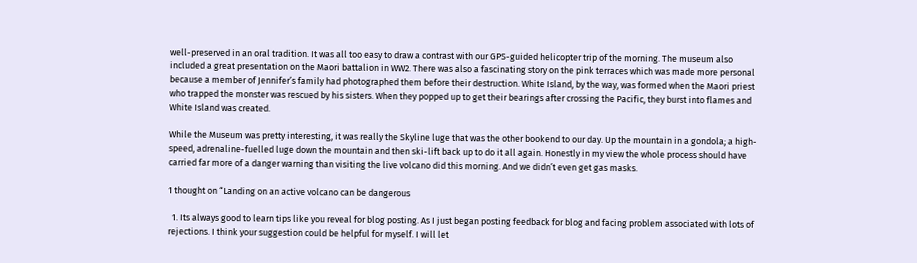well-preserved in an oral tradition. It was all too easy to draw a contrast with our GPS-guided helicopter trip of the morning. The museum also included a great presentation on the Maori battalion in WW2. There was also a fascinating story on the pink terraces which was made more personal because a member of Jennifer’s family had photographed them before their destruction. White Island, by the way, was formed when the Maori priest who trapped the monster was rescued by his sisters. When they popped up to get their bearings after crossing the Pacific, they burst into flames and White Island was created.

While the Museum was pretty interesting, it was really the Skyline luge that was the other bookend to our day. Up the mountain in a gondola; a high-speed, adrenaline-fuelled luge down the mountain and then ski-lift back up to do it all again. Honestly in my view the whole process should have carried far more of a danger warning than visiting the live volcano did this morning. And we didn’t even get gas masks.

1 thought on “Landing on an active volcano can be dangerous

  1. Its always good to learn tips like you reveal for blog posting. As I just began posting feedback for blog and facing problem associated with lots of rejections. I think your suggestion could be helpful for myself. I will let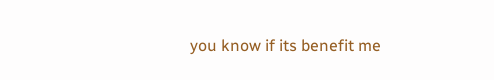you know if its benefit me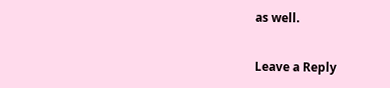as well.

Leave a Reply